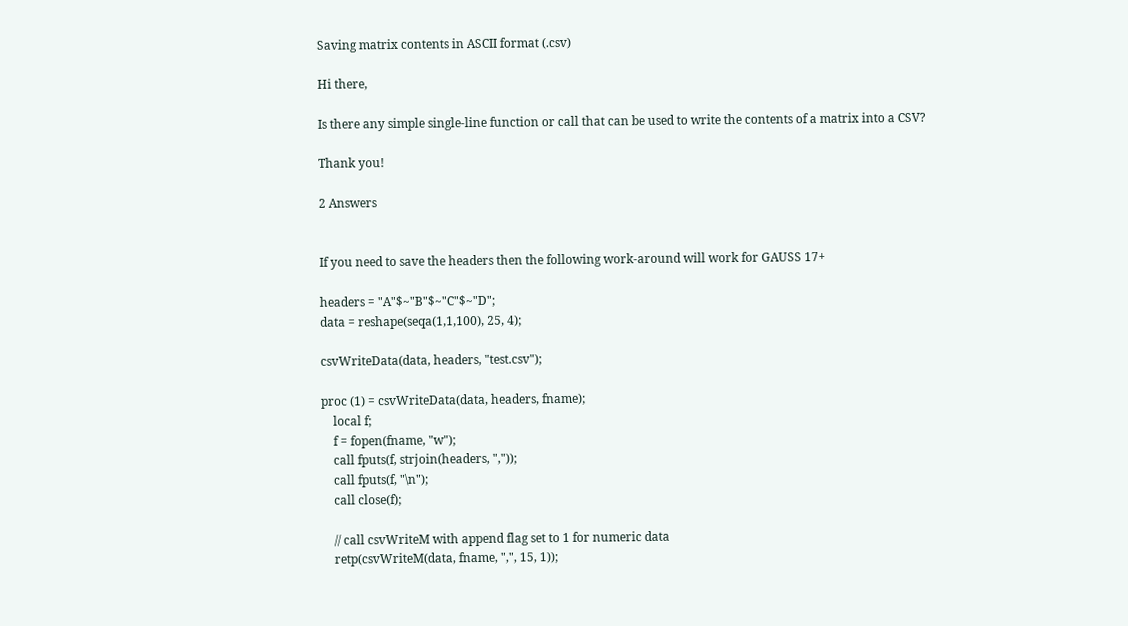Saving matrix contents in ASCII format (.csv)

Hi there,

Is there any simple single-line function or call that can be used to write the contents of a matrix into a CSV?

Thank you!

2 Answers


If you need to save the headers then the following work-around will work for GAUSS 17+

headers = "A"$~"B"$~"C"$~"D";
data = reshape(seqa(1,1,100), 25, 4);

csvWriteData(data, headers, "test.csv");

proc (1) = csvWriteData(data, headers, fname);
    local f;
    f = fopen(fname, "w");
    call fputs(f, strjoin(headers, ","));
    call fputs(f, "\n");
    call close(f);

    // call csvWriteM with append flag set to 1 for numeric data
    retp(csvWriteM(data, fname, ",", 15, 1));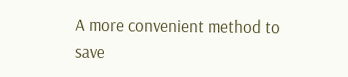A more convenient method to save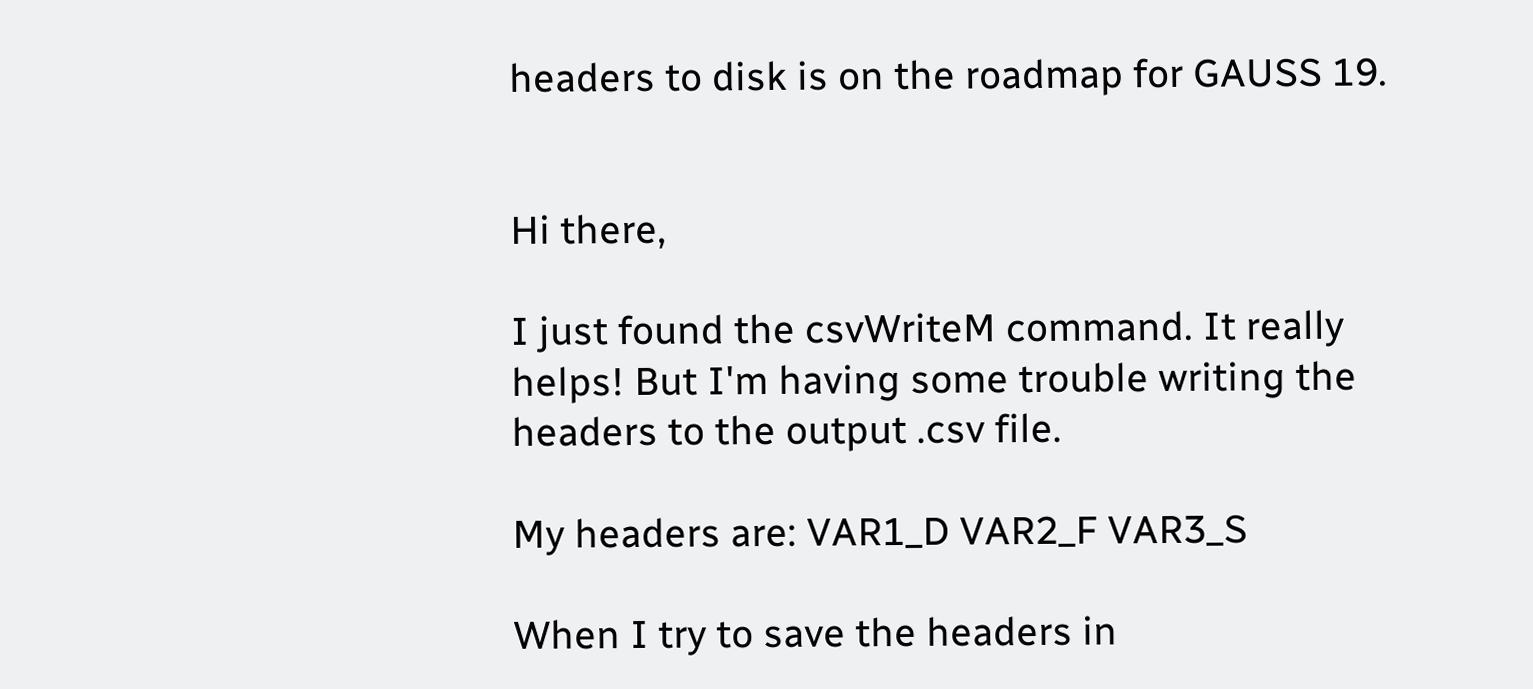headers to disk is on the roadmap for GAUSS 19.


Hi there,

I just found the csvWriteM command. It really helps! But I'm having some trouble writing the headers to the output .csv file.

My headers are: VAR1_D VAR2_F VAR3_S

When I try to save the headers in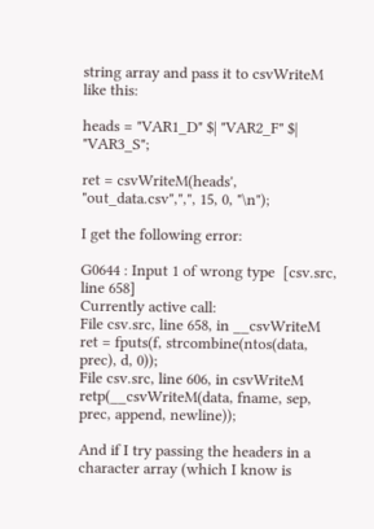string array and pass it to csvWriteM like this:

heads = "VAR1_D" $| "VAR2_F" $| "VAR3_S";

ret = csvWriteM(heads', "out_data.csv",",", 15, 0, "\n");

I get the following error:

G0644 : Input 1 of wrong type  [csv.src, line 658]
Currently active call:
File csv.src, line 658, in __csvWriteM
ret = fputs(f, strcombine(ntos(data, prec), d, 0));
File csv.src, line 606, in csvWriteM
retp(__csvWriteM(data, fname, sep, prec, append, newline));

And if I try passing the headers in a character array (which I know is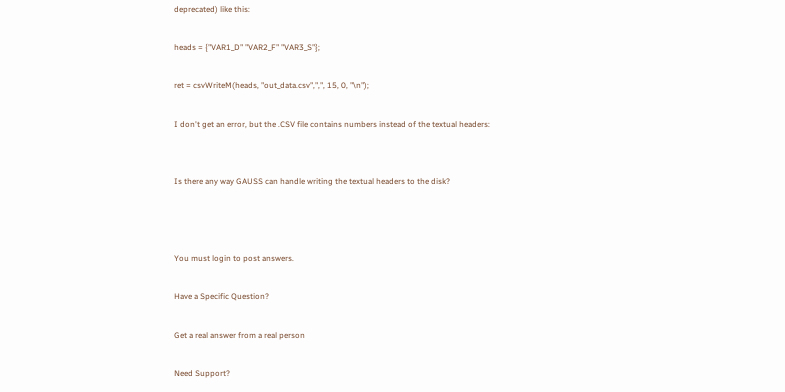deprecated) like this:

heads = {"VAR1_D" "VAR2_F" "VAR3_S"};

ret = csvWriteM(heads, "out_data.csv",",", 15, 0, "\n");

I don't get an error, but the .CSV file contains numbers instead of the textual headers:


Is there any way GAUSS can handle writing the textual headers to the disk?



You must login to post answers.

Have a Specific Question?

Get a real answer from a real person

Need Support?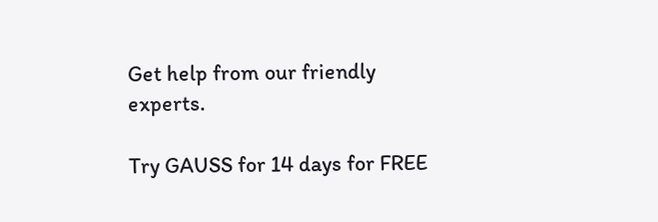Get help from our friendly experts.

Try GAUSS for 14 days for FREE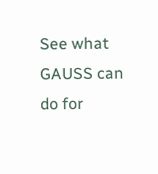See what GAUSS can do for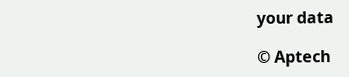your data

© Aptech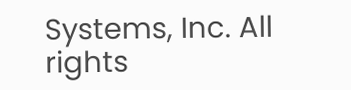Systems, Inc. All rights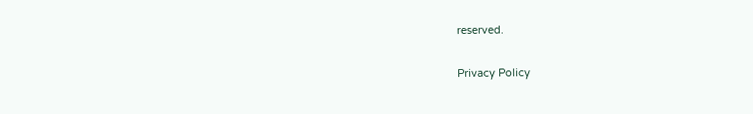reserved.

Privacy Policy